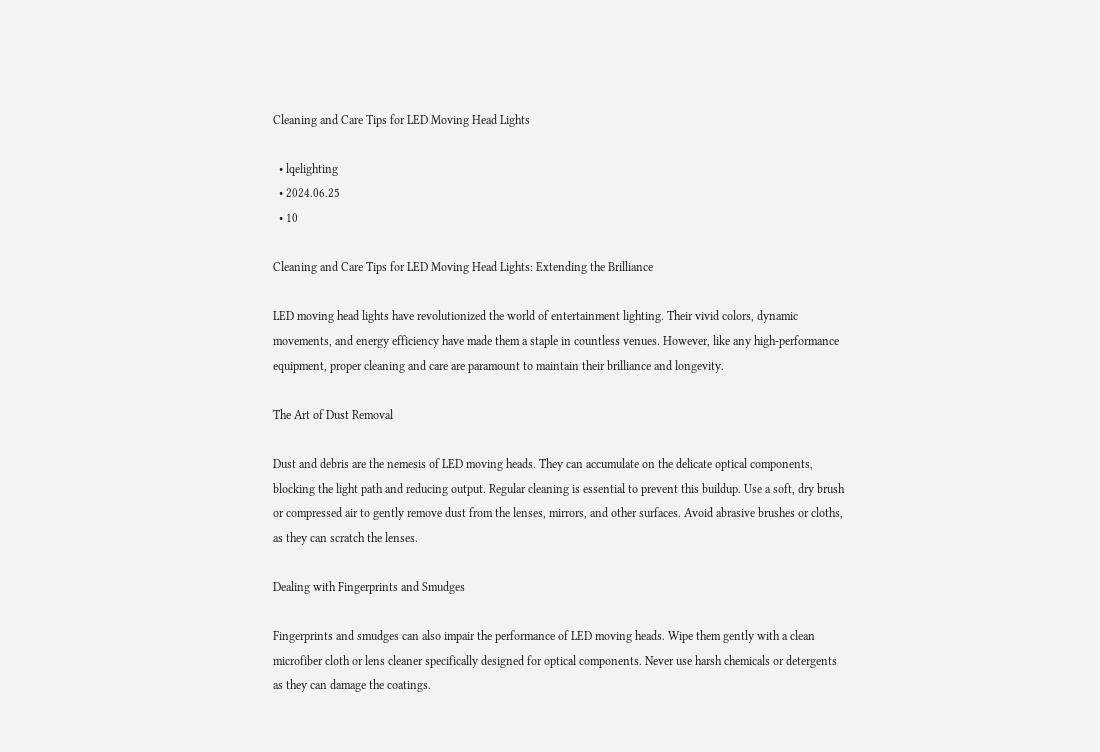Cleaning and Care Tips for LED Moving Head Lights

  • lqelighting
  • 2024.06.25
  • 10

Cleaning and Care Tips for LED Moving Head Lights: Extending the Brilliance

LED moving head lights have revolutionized the world of entertainment lighting. Their vivid colors, dynamic movements, and energy efficiency have made them a staple in countless venues. However, like any high-performance equipment, proper cleaning and care are paramount to maintain their brilliance and longevity.

The Art of Dust Removal

Dust and debris are the nemesis of LED moving heads. They can accumulate on the delicate optical components, blocking the light path and reducing output. Regular cleaning is essential to prevent this buildup. Use a soft, dry brush or compressed air to gently remove dust from the lenses, mirrors, and other surfaces. Avoid abrasive brushes or cloths, as they can scratch the lenses.

Dealing with Fingerprints and Smudges

Fingerprints and smudges can also impair the performance of LED moving heads. Wipe them gently with a clean microfiber cloth or lens cleaner specifically designed for optical components. Never use harsh chemicals or detergents as they can damage the coatings.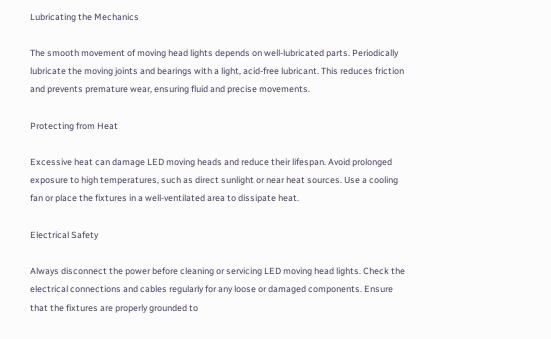Lubricating the Mechanics

The smooth movement of moving head lights depends on well-lubricated parts. Periodically lubricate the moving joints and bearings with a light, acid-free lubricant. This reduces friction and prevents premature wear, ensuring fluid and precise movements.

Protecting from Heat

Excessive heat can damage LED moving heads and reduce their lifespan. Avoid prolonged exposure to high temperatures, such as direct sunlight or near heat sources. Use a cooling fan or place the fixtures in a well-ventilated area to dissipate heat.

Electrical Safety

Always disconnect the power before cleaning or servicing LED moving head lights. Check the electrical connections and cables regularly for any loose or damaged components. Ensure that the fixtures are properly grounded to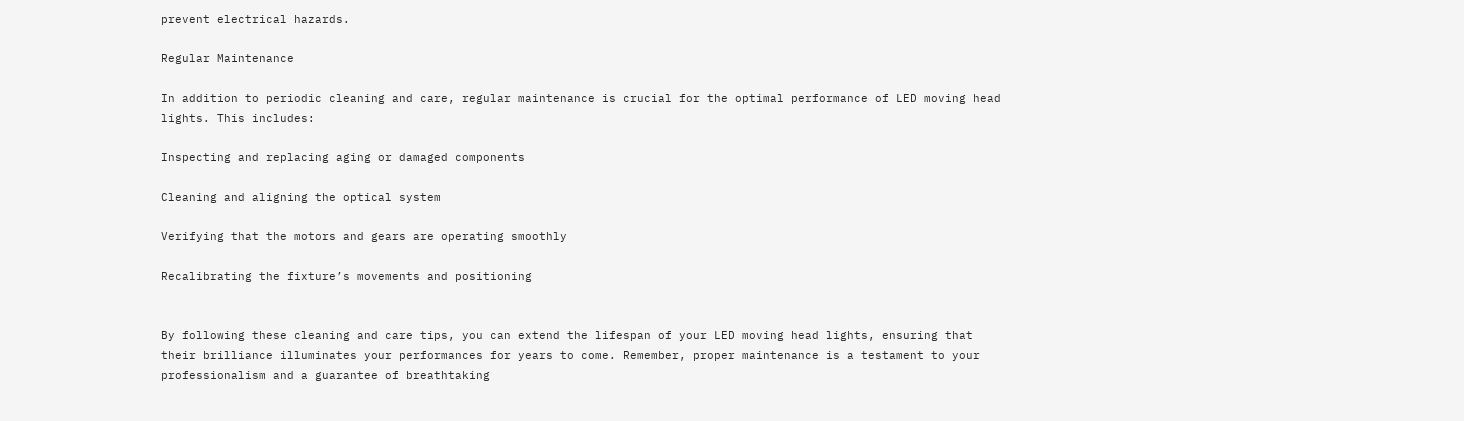prevent electrical hazards.

Regular Maintenance

In addition to periodic cleaning and care, regular maintenance is crucial for the optimal performance of LED moving head lights. This includes:

Inspecting and replacing aging or damaged components

Cleaning and aligning the optical system

Verifying that the motors and gears are operating smoothly

Recalibrating the fixture’s movements and positioning


By following these cleaning and care tips, you can extend the lifespan of your LED moving head lights, ensuring that their brilliance illuminates your performances for years to come. Remember, proper maintenance is a testament to your professionalism and a guarantee of breathtaking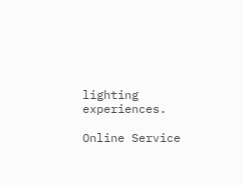lighting experiences.

Online Service